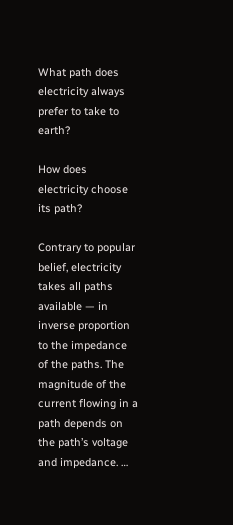What path does electricity always prefer to take to earth?

How does electricity choose its path?

Contrary to popular belief, electricity takes all paths available — in inverse proportion to the impedance of the paths. The magnitude of the current flowing in a path depends on the path’s voltage and impedance. …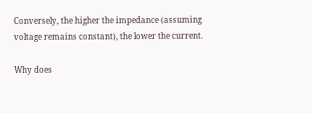Conversely, the higher the impedance (assuming voltage remains constant), the lower the current.

Why does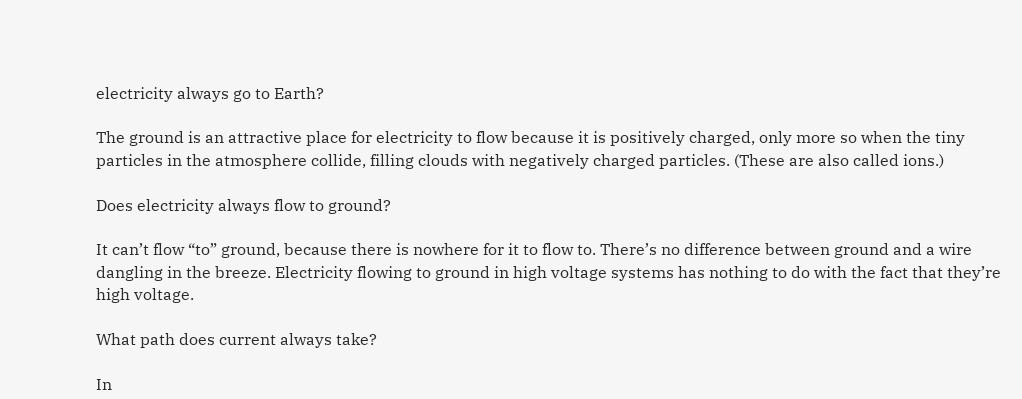electricity always go to Earth?

The ground is an attractive place for electricity to flow because it is positively charged, only more so when the tiny particles in the atmosphere collide, filling clouds with negatively charged particles. (These are also called ions.)

Does electricity always flow to ground?

It can’t flow “to” ground, because there is nowhere for it to flow to. There’s no difference between ground and a wire dangling in the breeze. Electricity flowing to ground in high voltage systems has nothing to do with the fact that they’re high voltage.

What path does current always take?

In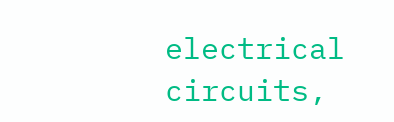electrical circuits,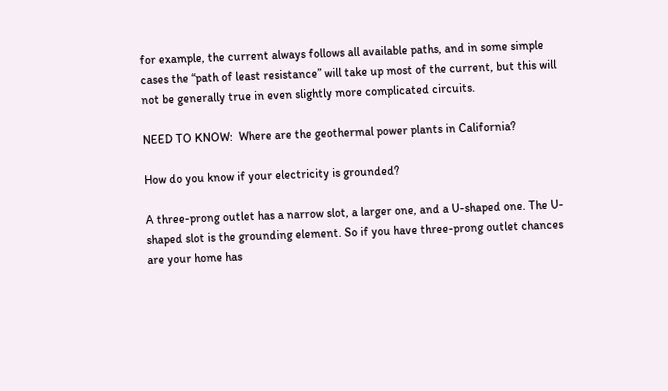for example, the current always follows all available paths, and in some simple cases the “path of least resistance” will take up most of the current, but this will not be generally true in even slightly more complicated circuits.

NEED TO KNOW:  Where are the geothermal power plants in California?

How do you know if your electricity is grounded?

A three-prong outlet has a narrow slot, a larger one, and a U-shaped one. The U-shaped slot is the grounding element. So if you have three-prong outlet chances are your home has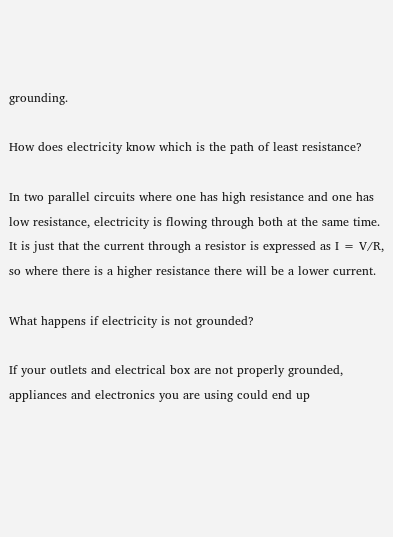grounding.

How does electricity know which is the path of least resistance?

In two parallel circuits where one has high resistance and one has low resistance, electricity is flowing through both at the same time. It is just that the current through a resistor is expressed as I = V/R, so where there is a higher resistance there will be a lower current.

What happens if electricity is not grounded?

If your outlets and electrical box are not properly grounded, appliances and electronics you are using could end up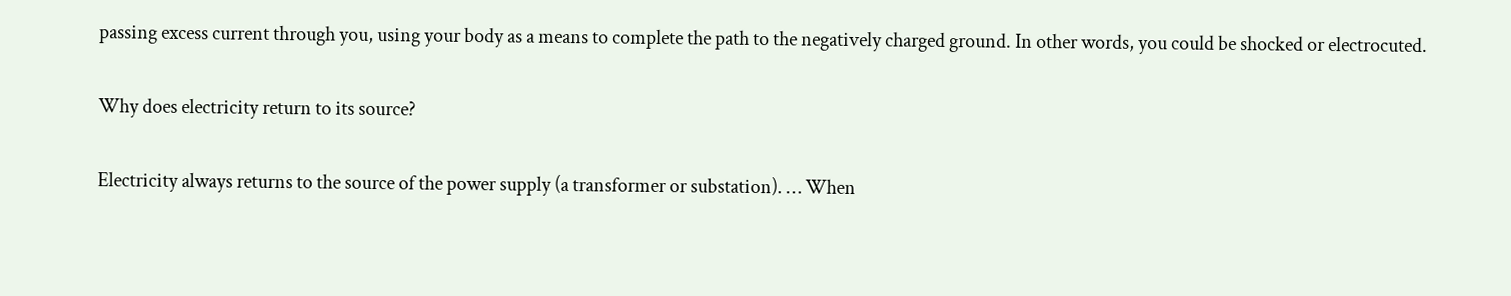passing excess current through you, using your body as a means to complete the path to the negatively charged ground. In other words, you could be shocked or electrocuted.

Why does electricity return to its source?

Electricity always returns to the source of the power supply (a transformer or substation). … When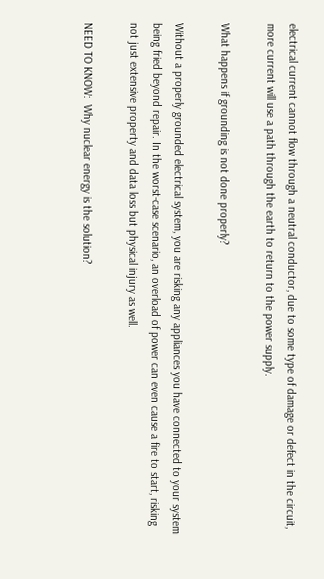electrical current cannot flow through a neutral conductor, due to some type of damage or defect in the circuit, more current will use a path through the earth to return to the power supply.

What happens if grounding is not done properly?

Without a properly grounded electrical system, you are risking any appliances you have connected to your system being fried beyond repair. In the worst-case scenario, an overload of power can even cause a fire to start, risking not just extensive property and data loss but physical injury as well.

NEED TO KNOW:  Why nuclear energy is the solution?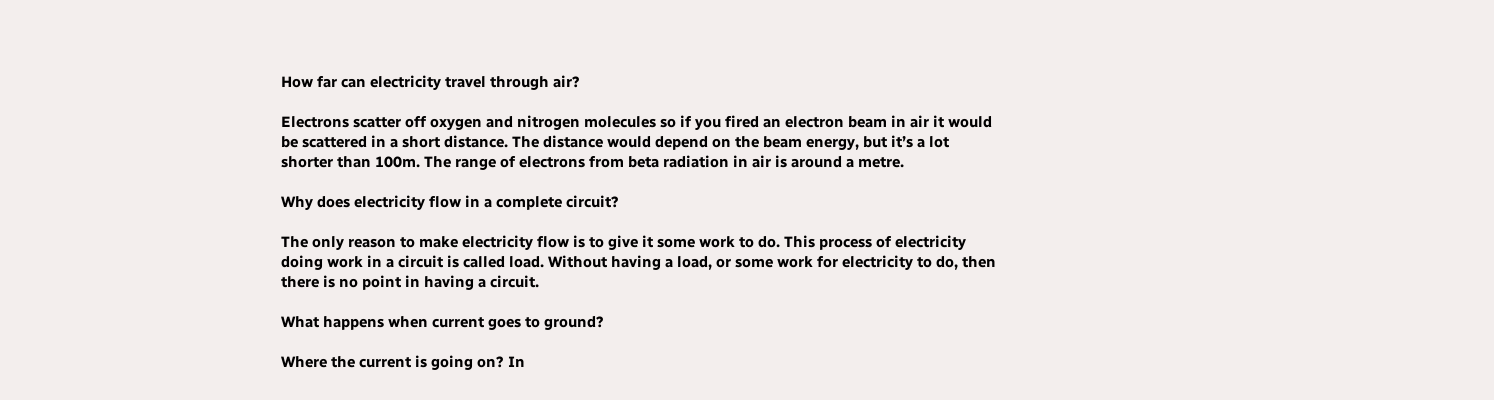How far can electricity travel through air?

Electrons scatter off oxygen and nitrogen molecules so if you fired an electron beam in air it would be scattered in a short distance. The distance would depend on the beam energy, but it’s a lot shorter than 100m. The range of electrons from beta radiation in air is around a metre.

Why does electricity flow in a complete circuit?

The only reason to make electricity flow is to give it some work to do. This process of electricity doing work in a circuit is called load. Without having a load, or some work for electricity to do, then there is no point in having a circuit.

What happens when current goes to ground?

Where the current is going on? In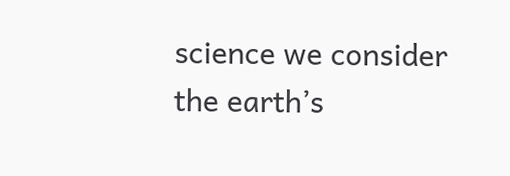science we consider the earth’s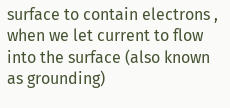surface to contain electrons , when we let current to flow into the surface (also known as grounding)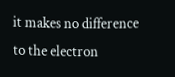it makes no difference to the electron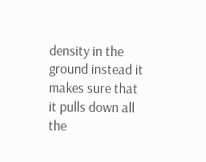density in the ground instead it makes sure that it pulls down all the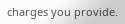charges you provide.